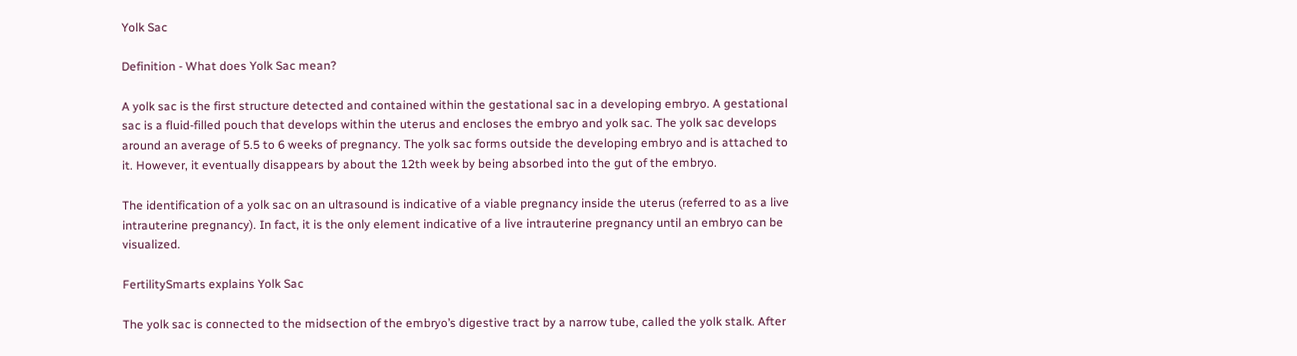Yolk Sac

Definition - What does Yolk Sac mean?

A yolk sac is the first structure detected and contained within the gestational sac in a developing embryo. A gestational sac is a fluid-filled pouch that develops within the uterus and encloses the embryo and yolk sac. The yolk sac develops around an average of 5.5 to 6 weeks of pregnancy. The yolk sac forms outside the developing embryo and is attached to it. However, it eventually disappears by about the 12th week by being absorbed into the gut of the embryo.

The identification of a yolk sac on an ultrasound is indicative of a viable pregnancy inside the uterus (referred to as a live intrauterine pregnancy). In fact, it is the only element indicative of a live intrauterine pregnancy until an embryo can be visualized.

FertilitySmarts explains Yolk Sac

The yolk sac is connected to the midsection of the embryo’s digestive tract by a narrow tube, called the yolk stalk. After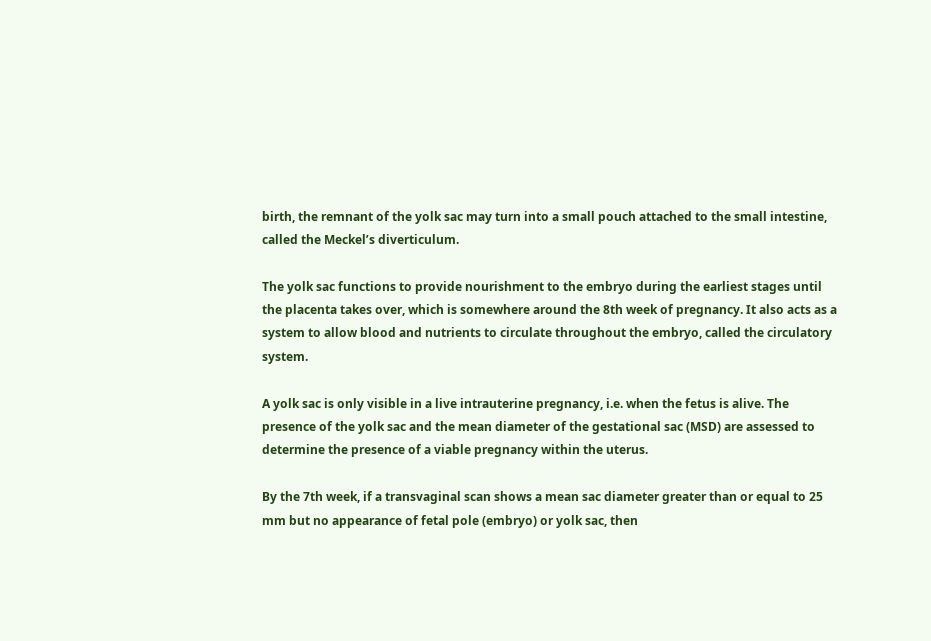birth, the remnant of the yolk sac may turn into a small pouch attached to the small intestine, called the Meckel’s diverticulum.

The yolk sac functions to provide nourishment to the embryo during the earliest stages until the placenta takes over, which is somewhere around the 8th week of pregnancy. It also acts as a system to allow blood and nutrients to circulate throughout the embryo, called the circulatory system.

A yolk sac is only visible in a live intrauterine pregnancy, i.e. when the fetus is alive. The presence of the yolk sac and the mean diameter of the gestational sac (MSD) are assessed to determine the presence of a viable pregnancy within the uterus.

By the 7th week, if a transvaginal scan shows a mean sac diameter greater than or equal to 25 mm but no appearance of fetal pole (embryo) or yolk sac, then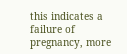this indicates a failure of pregnancy, more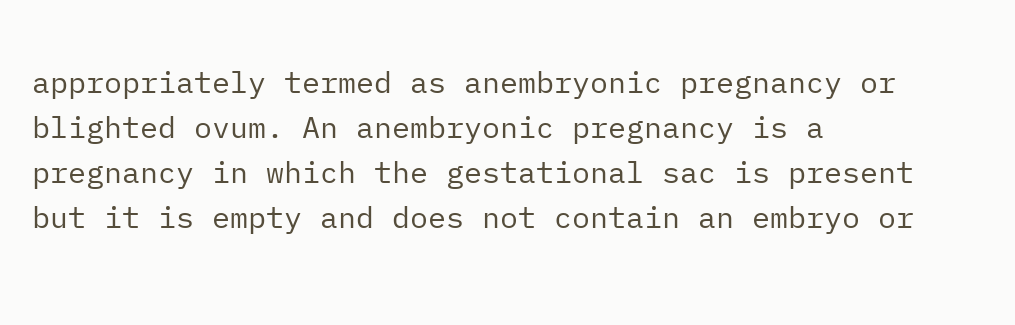appropriately termed as anembryonic pregnancy or blighted ovum. An anembryonic pregnancy is a pregnancy in which the gestational sac is present but it is empty and does not contain an embryo or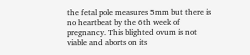the fetal pole measures 5mm but there is no heartbeat by the 6th week of pregnancy. This blighted ovum is not viable and aborts on its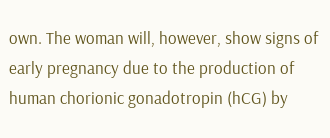own. The woman will, however, show signs of early pregnancy due to the production of human chorionic gonadotropin (hCG) by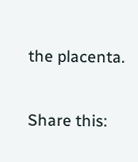the placenta.

Share this: